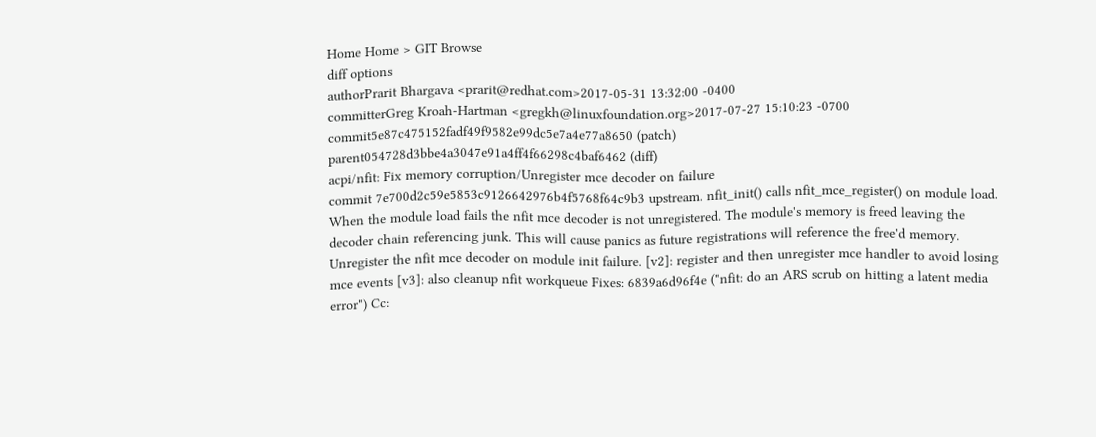Home Home > GIT Browse
diff options
authorPrarit Bhargava <prarit@redhat.com>2017-05-31 13:32:00 -0400
committerGreg Kroah-Hartman <gregkh@linuxfoundation.org>2017-07-27 15:10:23 -0700
commit5e87c475152fadf49f9582e99dc5e7a4e77a8650 (patch)
parent054728d3bbe4a3047e91a4ff4f66298c4baf6462 (diff)
acpi/nfit: Fix memory corruption/Unregister mce decoder on failure
commit 7e700d2c59e5853c9126642976b4f5768f64c9b3 upstream. nfit_init() calls nfit_mce_register() on module load. When the module load fails the nfit mce decoder is not unregistered. The module's memory is freed leaving the decoder chain referencing junk. This will cause panics as future registrations will reference the free'd memory. Unregister the nfit mce decoder on module init failure. [v2]: register and then unregister mce handler to avoid losing mce events [v3]: also cleanup nfit workqueue Fixes: 6839a6d96f4e ("nfit: do an ARS scrub on hitting a latent media error") Cc: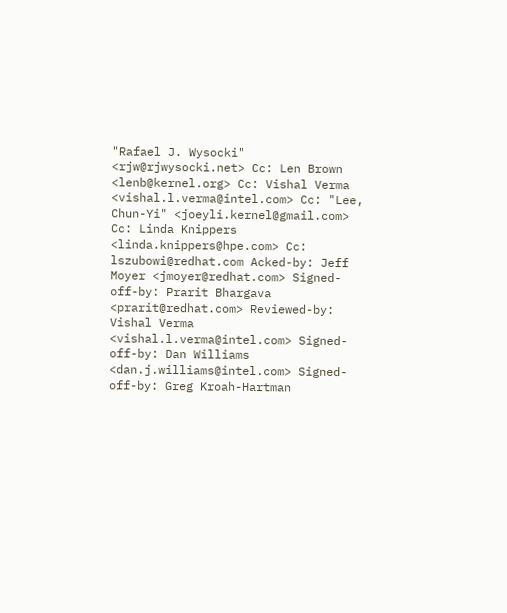"Rafael J. Wysocki" <rjw@rjwysocki.net> Cc: Len Brown <lenb@kernel.org> Cc: Vishal Verma <vishal.l.verma@intel.com> Cc: "Lee, Chun-Yi" <joeyli.kernel@gmail.com> Cc: Linda Knippers <linda.knippers@hpe.com> Cc: lszubowi@redhat.com Acked-by: Jeff Moyer <jmoyer@redhat.com> Signed-off-by: Prarit Bhargava <prarit@redhat.com> Reviewed-by: Vishal Verma <vishal.l.verma@intel.com> Signed-off-by: Dan Williams <dan.j.williams@intel.com> Signed-off-by: Greg Kroah-Hartman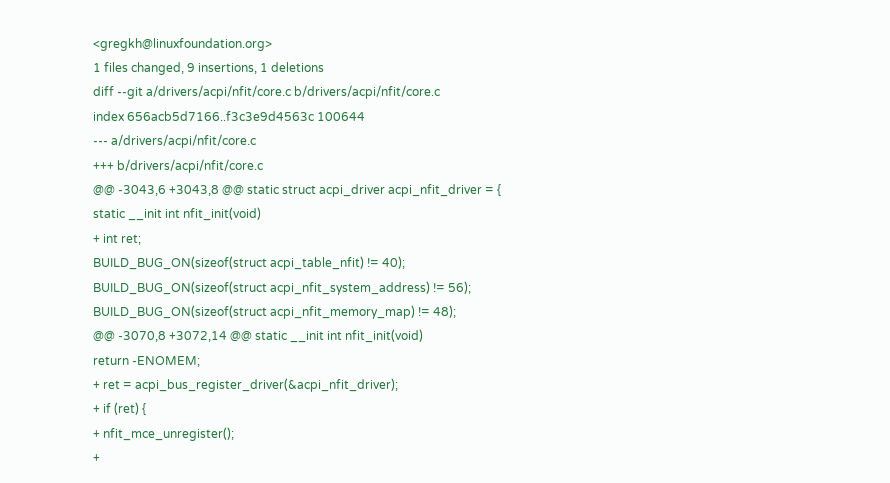<gregkh@linuxfoundation.org>
1 files changed, 9 insertions, 1 deletions
diff --git a/drivers/acpi/nfit/core.c b/drivers/acpi/nfit/core.c
index 656acb5d7166..f3c3e9d4563c 100644
--- a/drivers/acpi/nfit/core.c
+++ b/drivers/acpi/nfit/core.c
@@ -3043,6 +3043,8 @@ static struct acpi_driver acpi_nfit_driver = {
static __init int nfit_init(void)
+ int ret;
BUILD_BUG_ON(sizeof(struct acpi_table_nfit) != 40);
BUILD_BUG_ON(sizeof(struct acpi_nfit_system_address) != 56);
BUILD_BUG_ON(sizeof(struct acpi_nfit_memory_map) != 48);
@@ -3070,8 +3072,14 @@ static __init int nfit_init(void)
return -ENOMEM;
+ ret = acpi_bus_register_driver(&acpi_nfit_driver);
+ if (ret) {
+ nfit_mce_unregister();
+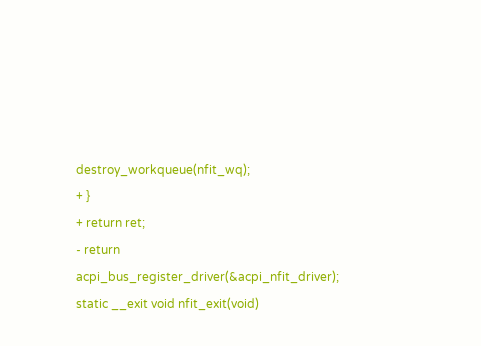destroy_workqueue(nfit_wq);
+ }
+ return ret;
- return acpi_bus_register_driver(&acpi_nfit_driver);
static __exit void nfit_exit(void)